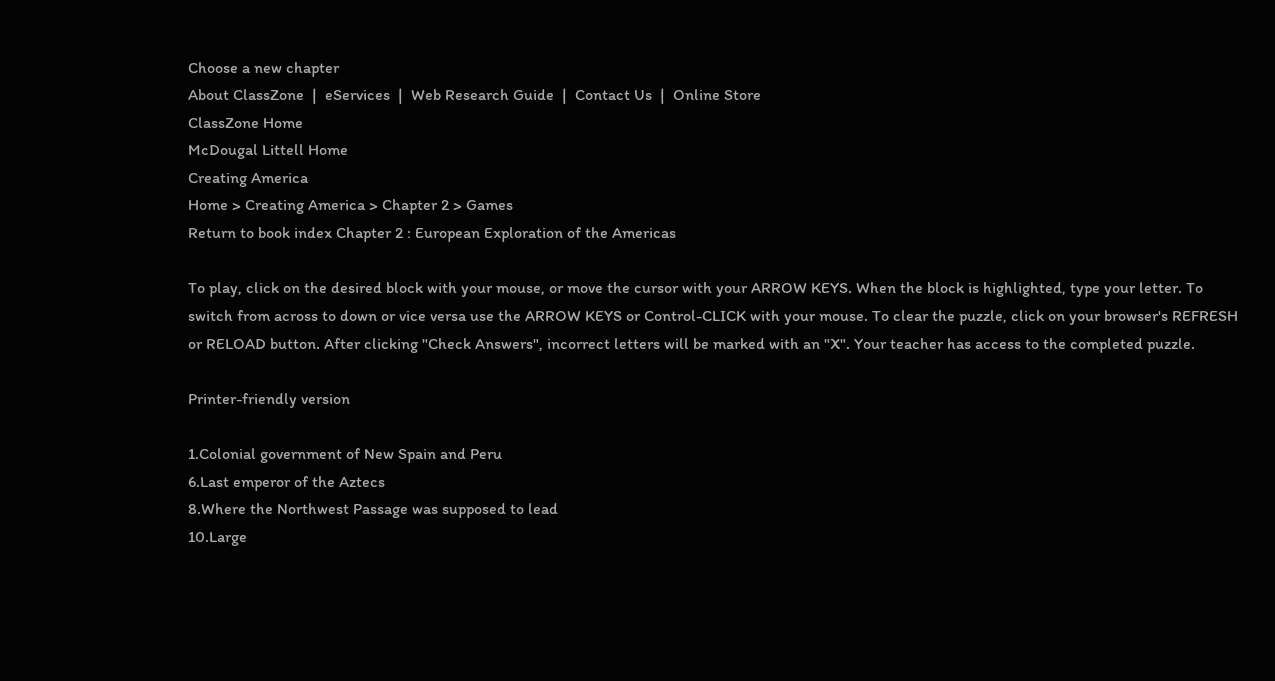Choose a new chapter
About ClassZone  |  eServices  |  Web Research Guide  |  Contact Us  |  Online Store
ClassZone Home
McDougal Littell Home
Creating America
Home > Creating America > Chapter 2 > Games
Return to book index Chapter 2 : European Exploration of the Americas

To play, click on the desired block with your mouse, or move the cursor with your ARROW KEYS. When the block is highlighted, type your letter. To switch from across to down or vice versa use the ARROW KEYS or Control-CLICK with your mouse. To clear the puzzle, click on your browser's REFRESH or RELOAD button. After clicking "Check Answers", incorrect letters will be marked with an "X". Your teacher has access to the completed puzzle.

Printer-friendly version

1.Colonial government of New Spain and Peru
6.Last emperor of the Aztecs
8.Where the Northwest Passage was supposed to lead
10.Large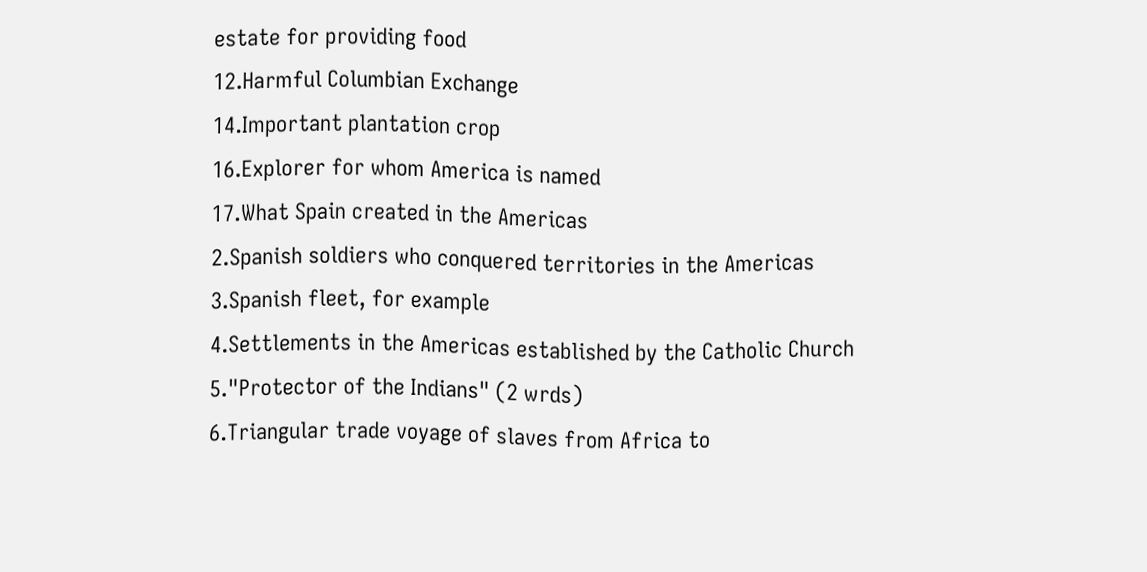estate for providing food
12.Harmful Columbian Exchange
14.Important plantation crop
16.Explorer for whom America is named
17.What Spain created in the Americas
2.Spanish soldiers who conquered territories in the Americas
3.Spanish fleet, for example
4.Settlements in the Americas established by the Catholic Church
5."Protector of the Indians" (2 wrds)
6.Triangular trade voyage of slaves from Africa to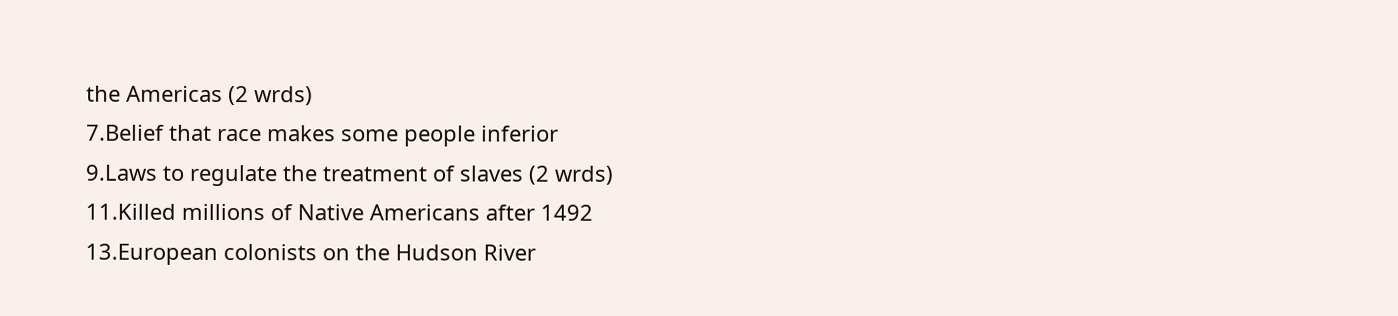the Americas (2 wrds)
7.Belief that race makes some people inferior
9.Laws to regulate the treatment of slaves (2 wrds)
11.Killed millions of Native Americans after 1492
13.European colonists on the Hudson River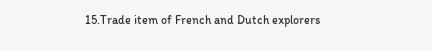15.Trade item of French and Dutch explorers